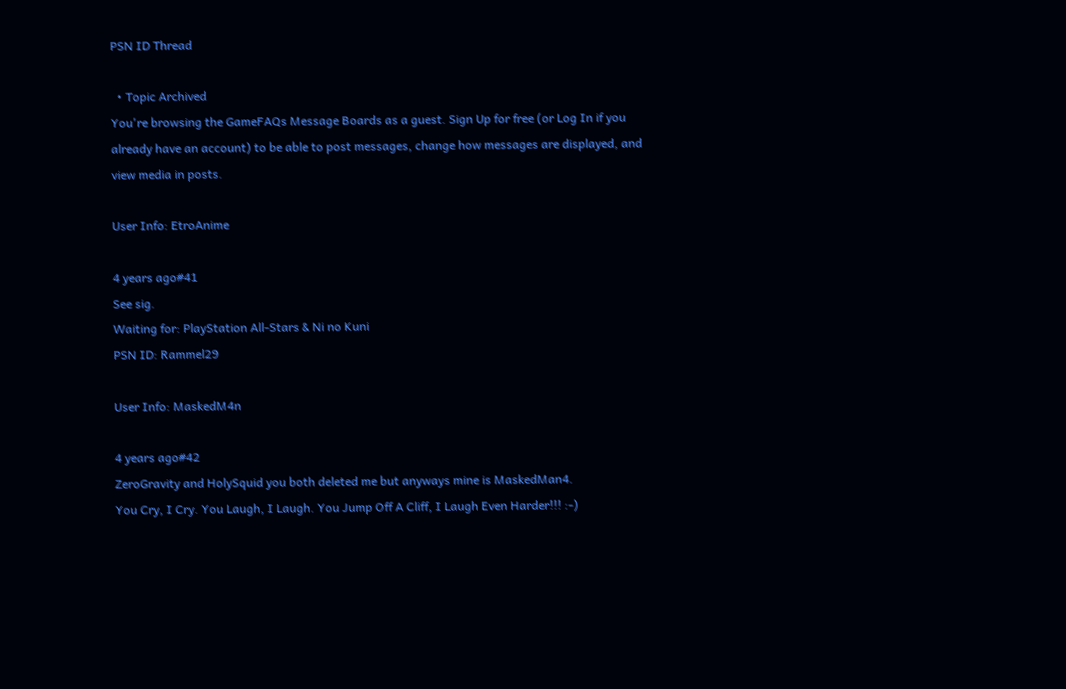PSN ID Thread

  • Topic Archived
You're browsing the GameFAQs Message Boards as a guest. Sign Up for free (or Log In if you already have an account) to be able to post messages, change how messages are displayed, and view media in posts.

User Info: EtroAnime

4 years ago#41
See sig.
Waiting for: PlayStation All-Stars & Ni no Kuni
PSN ID: Rammel29

User Info: MaskedM4n

4 years ago#42
ZeroGravity and HolySquid you both deleted me but anyways mine is MaskedMan4.
You Cry, I Cry. You Laugh, I Laugh. You Jump Off A Cliff, I Laugh Even Harder!!! :-)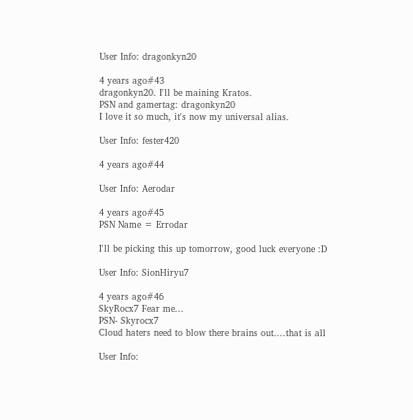User Info: dragonkyn20

4 years ago#43
dragonkyn20. I'll be maining Kratos.
PSN and gamertag: dragonkyn20
I love it so much, it's now my universal alias.

User Info: fester420

4 years ago#44

User Info: Aerodar

4 years ago#45
PSN Name = Errodar

I'll be picking this up tomorrow, good luck everyone :D

User Info: SionHiryu7

4 years ago#46
SkyRocx7 Fear me...
PSN- Skyrocx7
Cloud haters need to blow there brains out....that is all

User Info: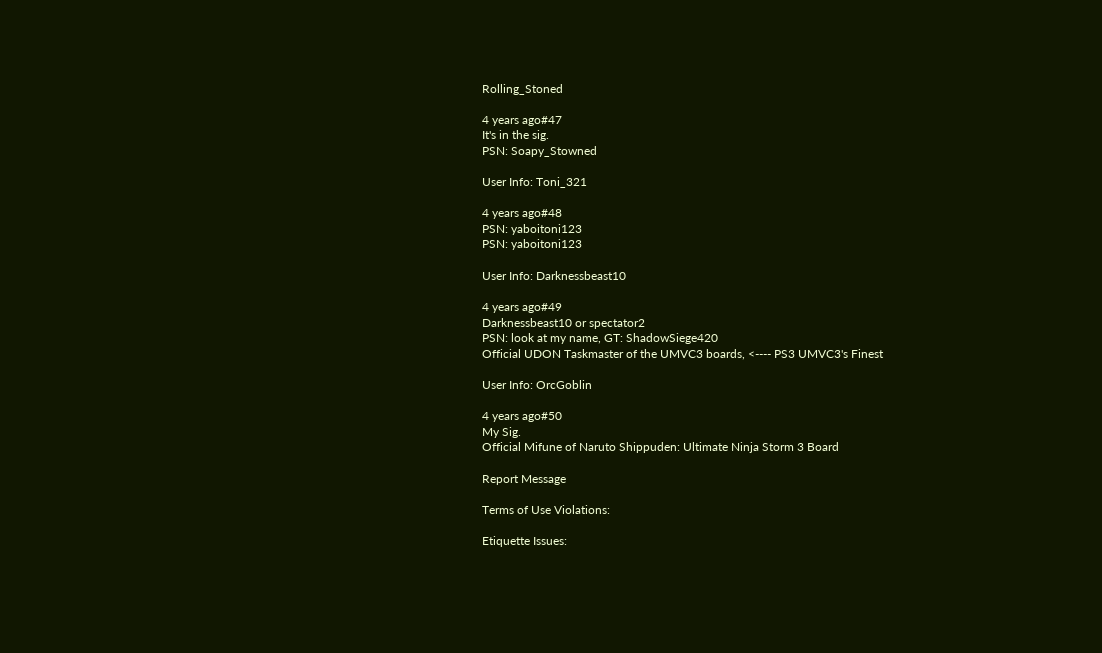Rolling_Stoned

4 years ago#47
It's in the sig.
PSN: Soapy_Stowned

User Info: Toni_321

4 years ago#48
PSN: yaboitoni123
PSN: yaboitoni123

User Info: Darknessbeast10

4 years ago#49
Darknessbeast10 or spectator2
PSN: look at my name, GT: ShadowSiege420
Official UDON Taskmaster of the UMVC3 boards, <---- PS3 UMVC3's Finest

User Info: OrcGoblin

4 years ago#50
My Sig.
Official Mifune of Naruto Shippuden: Ultimate Ninja Storm 3 Board

Report Message

Terms of Use Violations:

Etiquette Issues: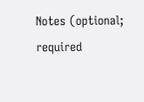Notes (optional; required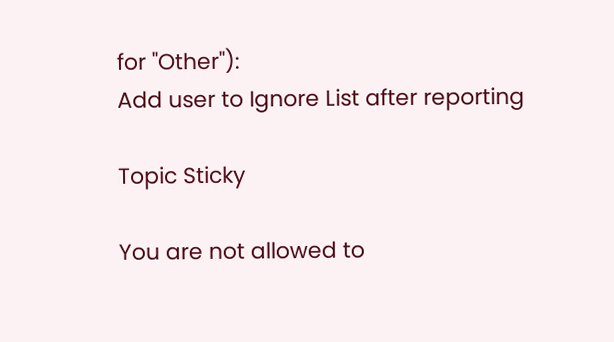for "Other"):
Add user to Ignore List after reporting

Topic Sticky

You are not allowed to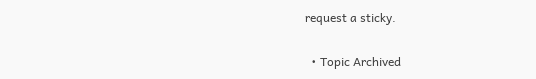request a sticky.

  • Topic Archived